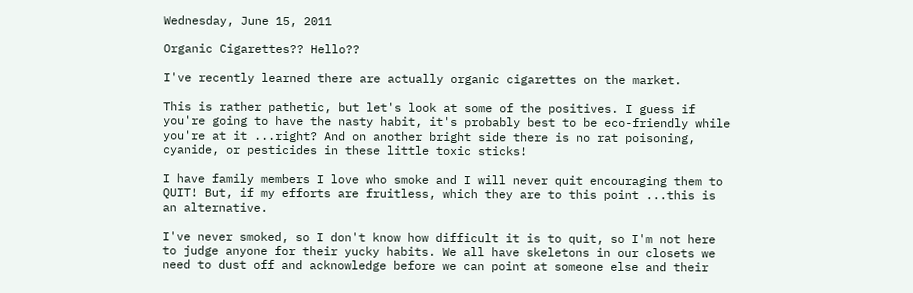Wednesday, June 15, 2011

Organic Cigarettes?? Hello??

I've recently learned there are actually organic cigarettes on the market.

This is rather pathetic, but let's look at some of the positives. I guess if you're going to have the nasty habit, it's probably best to be eco-friendly while you're at it ...right? And on another bright side there is no rat poisoning, cyanide, or pesticides in these little toxic sticks!

I have family members I love who smoke and I will never quit encouraging them to QUIT! But, if my efforts are fruitless, which they are to this point ...this is an alternative.

I've never smoked, so I don't know how difficult it is to quit, so I'm not here to judge anyone for their yucky habits. We all have skeletons in our closets we need to dust off and acknowledge before we can point at someone else and their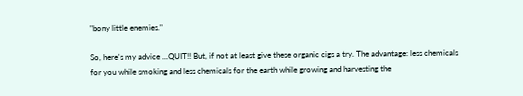"bony little enemies."

So, here's my advice ...QUIT!! But, if not at least give these organic cigs a try. The advantage: less chemicals for you while smoking and less chemicals for the earth while growing and harvesting the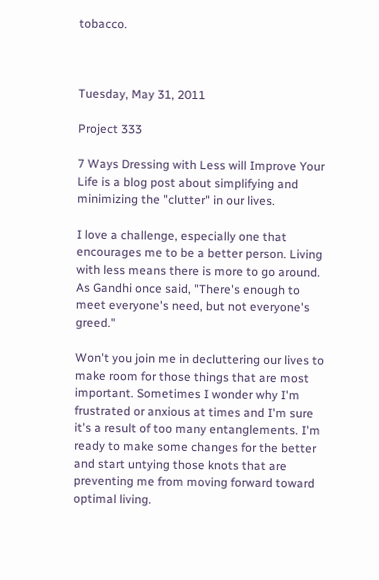tobacco.



Tuesday, May 31, 2011

Project 333

7 Ways Dressing with Less will Improve Your Life is a blog post about simplifying and minimizing the "clutter" in our lives.

I love a challenge, especially one that encourages me to be a better person. Living with less means there is more to go around. As Gandhi once said, "There's enough to meet everyone's need, but not everyone's greed."

Won't you join me in decluttering our lives to make room for those things that are most important. Sometimes I wonder why I'm frustrated or anxious at times and I'm sure it's a result of too many entanglements. I'm ready to make some changes for the better and start untying those knots that are preventing me from moving forward toward optimal living.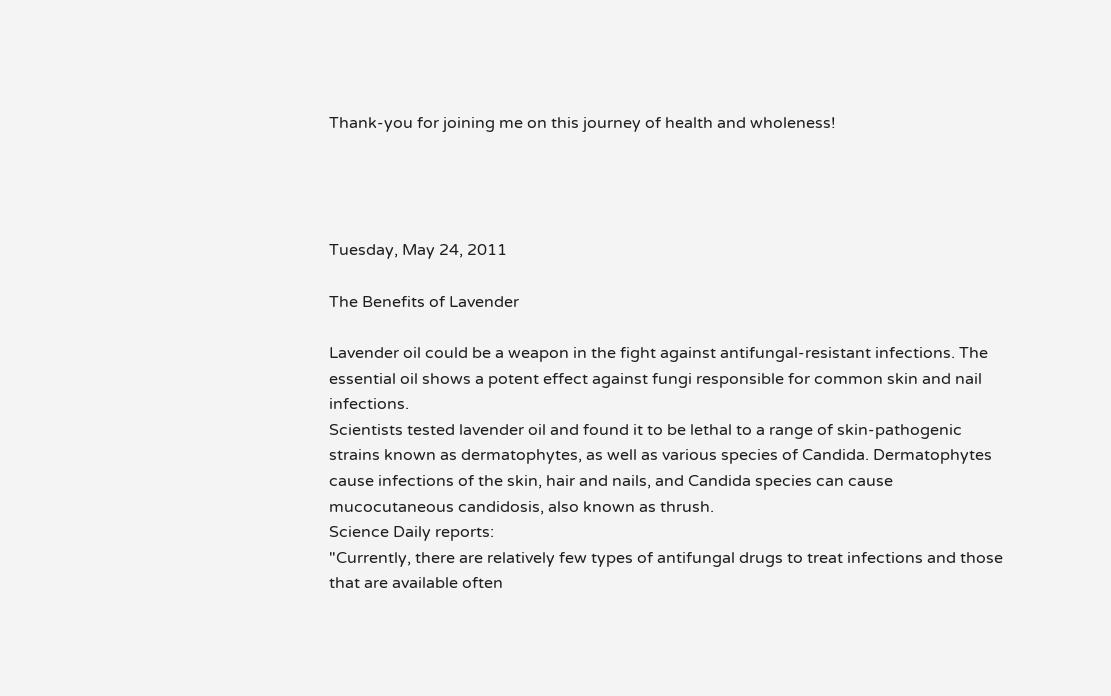Thank-you for joining me on this journey of health and wholeness!




Tuesday, May 24, 2011

The Benefits of Lavender

Lavender oil could be a weapon in the fight against antifungal-resistant infections. The essential oil shows a potent effect against fungi responsible for common skin and nail infections.
Scientists tested lavender oil and found it to be lethal to a range of skin-pathogenic strains known as dermatophytes, as well as various species of Candida. Dermatophytes cause infections of the skin, hair and nails, and Candida species can cause mucocutaneous candidosis, also known as thrush.
Science Daily reports:
"Currently, there are relatively few types of antifungal drugs to treat infections and those that are available often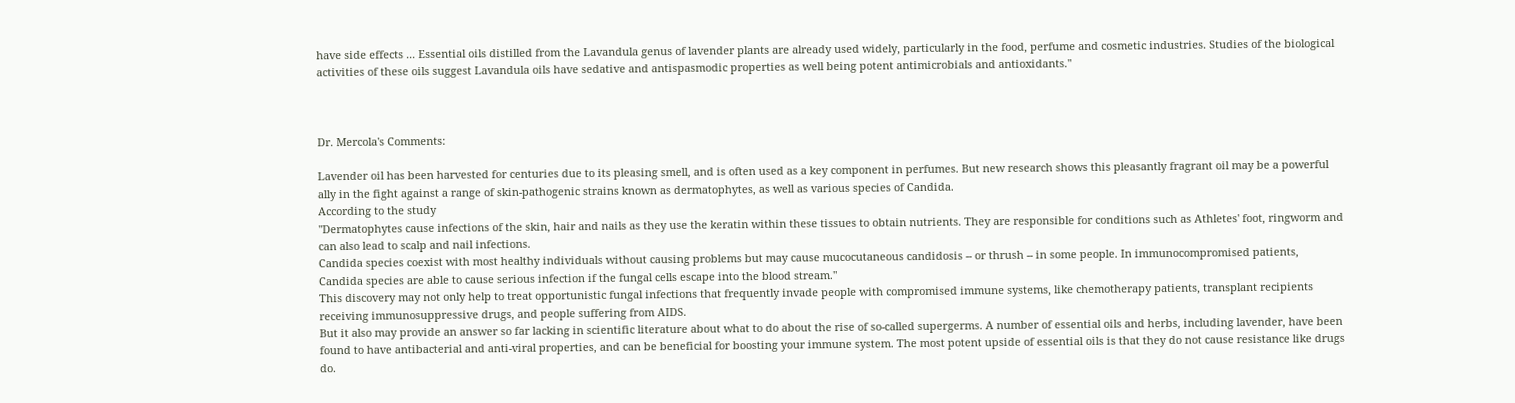have side effects ... Essential oils distilled from the Lavandula genus of lavender plants are already used widely, particularly in the food, perfume and cosmetic industries. Studies of the biological activities of these oils suggest Lavandula oils have sedative and antispasmodic properties as well being potent antimicrobials and antioxidants."



Dr. Mercola's Comments:

Lavender oil has been harvested for centuries due to its pleasing smell, and is often used as a key component in perfumes. But new research shows this pleasantly fragrant oil may be a powerful ally in the fight against a range of skin-pathogenic strains known as dermatophytes, as well as various species of Candida.
According to the study
"Dermatophytes cause infections of the skin, hair and nails as they use the keratin within these tissues to obtain nutrients. They are responsible for conditions such as Athletes' foot, ringworm and can also lead to scalp and nail infections.
Candida species coexist with most healthy individuals without causing problems but may cause mucocutaneous candidosis -- or thrush -- in some people. In immunocompromised patients, Candida species are able to cause serious infection if the fungal cells escape into the blood stream."
This discovery may not only help to treat opportunistic fungal infections that frequently invade people with compromised immune systems, like chemotherapy patients, transplant recipients receiving immunosuppressive drugs, and people suffering from AIDS.
But it also may provide an answer so far lacking in scientific literature about what to do about the rise of so-called supergerms. A number of essential oils and herbs, including lavender, have been found to have antibacterial and anti-viral properties, and can be beneficial for boosting your immune system. The most potent upside of essential oils is that they do not cause resistance like drugs do.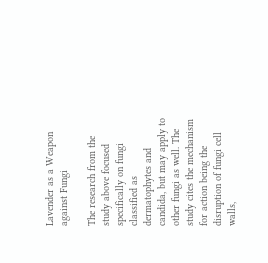Lavender as a Weapon against Fungi

The research from the study above focused specifically on fungi classified as dermatophytes and candida, but may apply to other fungi as well. The study cites the mechanism for action being the disruption of fungi cell walls,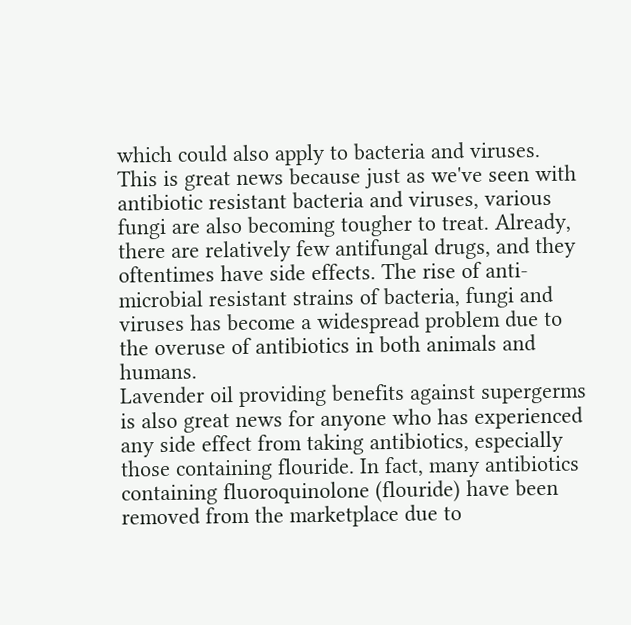which could also apply to bacteria and viruses.
This is great news because just as we've seen with antibiotic resistant bacteria and viruses, various fungi are also becoming tougher to treat. Already, there are relatively few antifungal drugs, and they oftentimes have side effects. The rise of anti-microbial resistant strains of bacteria, fungi and viruses has become a widespread problem due to the overuse of antibiotics in both animals and humans.
Lavender oil providing benefits against supergerms is also great news for anyone who has experienced any side effect from taking antibiotics, especially those containing flouride. In fact, many antibiotics containing fluoroquinolone (flouride) have been removed from the marketplace due to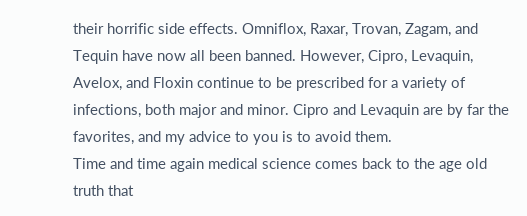their horrific side effects. Omniflox, Raxar, Trovan, Zagam, and Tequin have now all been banned. However, Cipro, Levaquin, Avelox, and Floxin continue to be prescribed for a variety of infections, both major and minor. Cipro and Levaquin are by far the favorites, and my advice to you is to avoid them.
Time and time again medical science comes back to the age old truth that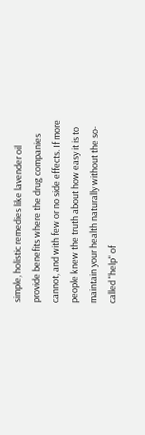simple, holistic remedies like lavender oil provide benefits where the drug companies cannot, and with few or no side effects. If more people knew the truth about how easy it is to maintain your health naturally without the so-called "help" of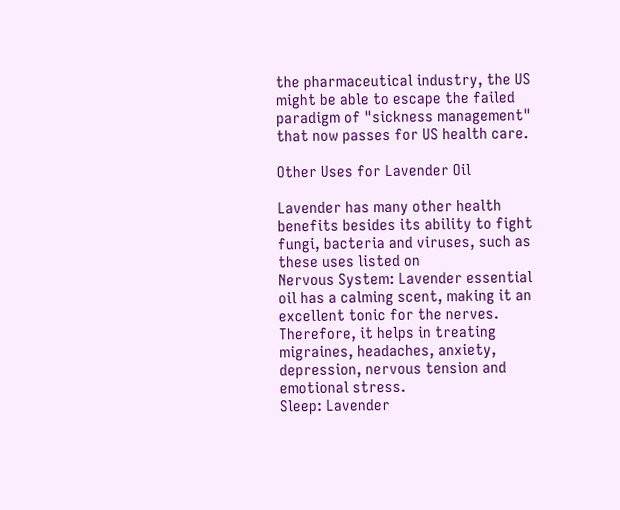the pharmaceutical industry, the US might be able to escape the failed paradigm of "sickness management" that now passes for US health care.

Other Uses for Lavender Oil

Lavender has many other health benefits besides its ability to fight fungi, bacteria and viruses, such as these uses listed on
Nervous System: Lavender essential oil has a calming scent, making it an excellent tonic for the nerves. Therefore, it helps in treating migraines, headaches, anxiety, depression, nervous tension and emotional stress.
Sleep: Lavender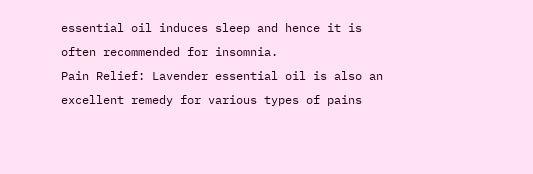essential oil induces sleep and hence it is often recommended for insomnia.
Pain Relief: Lavender essential oil is also an excellent remedy for various types of pains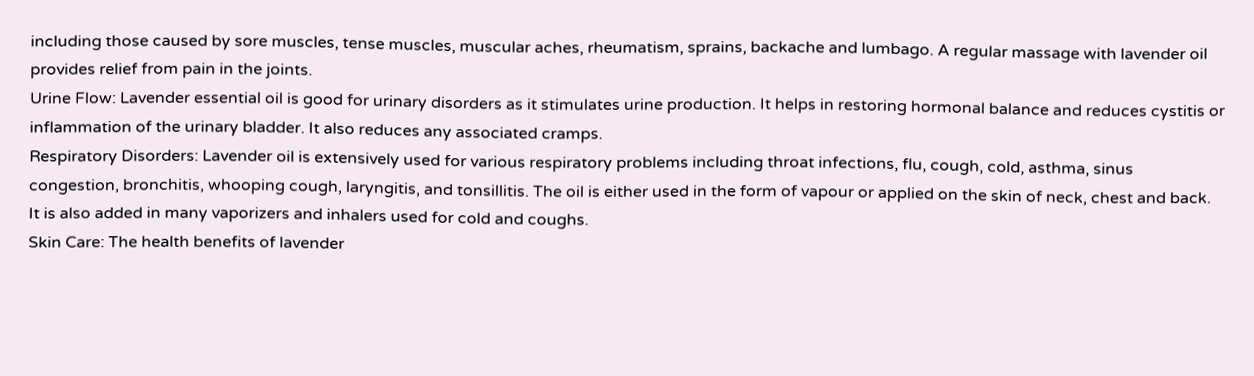including those caused by sore muscles, tense muscles, muscular aches, rheumatism, sprains, backache and lumbago. A regular massage with lavender oil provides relief from pain in the joints.
Urine Flow: Lavender essential oil is good for urinary disorders as it stimulates urine production. It helps in restoring hormonal balance and reduces cystitis or inflammation of the urinary bladder. It also reduces any associated cramps.
Respiratory Disorders: Lavender oil is extensively used for various respiratory problems including throat infections, flu, cough, cold, asthma, sinus congestion, bronchitis, whooping cough, laryngitis, and tonsillitis. The oil is either used in the form of vapour or applied on the skin of neck, chest and back. It is also added in many vaporizers and inhalers used for cold and coughs.
Skin Care: The health benefits of lavender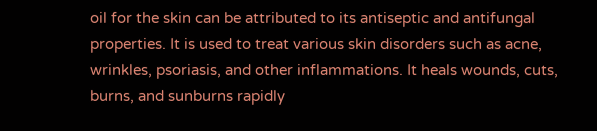oil for the skin can be attributed to its antiseptic and antifungal properties. It is used to treat various skin disorders such as acne, wrinkles, psoriasis, and other inflammations. It heals wounds, cuts, burns, and sunburns rapidly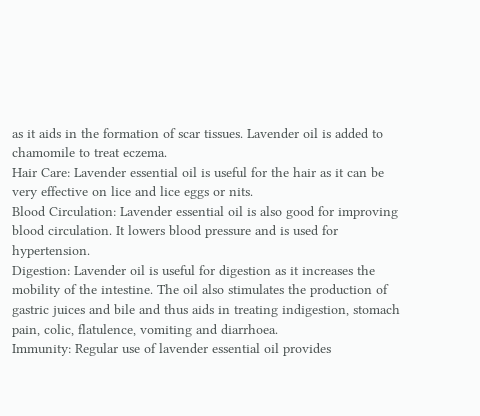as it aids in the formation of scar tissues. Lavender oil is added to chamomile to treat eczema.
Hair Care: Lavender essential oil is useful for the hair as it can be very effective on lice and lice eggs or nits.
Blood Circulation: Lavender essential oil is also good for improving blood circulation. It lowers blood pressure and is used for hypertension.
Digestion: Lavender oil is useful for digestion as it increases the mobility of the intestine. The oil also stimulates the production of gastric juices and bile and thus aids in treating indigestion, stomach pain, colic, flatulence, vomiting and diarrhoea.
Immunity: Regular use of lavender essential oil provides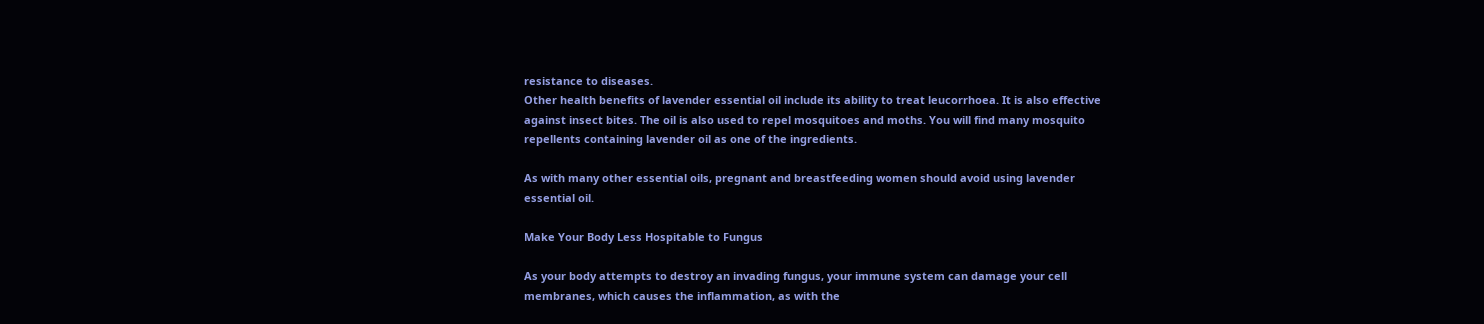resistance to diseases.
Other health benefits of lavender essential oil include its ability to treat leucorrhoea. It is also effective against insect bites. The oil is also used to repel mosquitoes and moths. You will find many mosquito repellents containing lavender oil as one of the ingredients.

As with many other essential oils, pregnant and breastfeeding women should avoid using lavender essential oil.

Make Your Body Less Hospitable to Fungus

As your body attempts to destroy an invading fungus, your immune system can damage your cell membranes, which causes the inflammation, as with the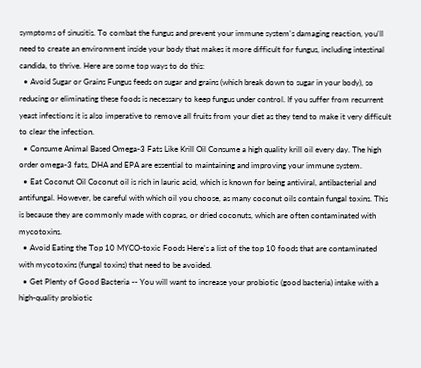symptoms of sinusitis. To combat the fungus and prevent your immune system's damaging reaction, you'll need to create an environment inside your body that makes it more difficult for fungus, including intestinal candida, to thrive. Here are some top ways to do this:
  • Avoid Sugar or Grains Fungus feeds on sugar and grains (which break down to sugar in your body), so reducing or eliminating these foods is necessary to keep fungus under control. If you suffer from recurrent yeast infections it is also imperative to remove all fruits from your diet as they tend to make it very difficult to clear the infection.
  • Consume Animal Based Omega-3 Fats Like Krill Oil Consume a high quality krill oil every day. The high order omega-3 fats, DHA and EPA are essential to maintaining and improving your immune system.
  • Eat Coconut Oil Coconut oil is rich in lauric acid, which is known for being antiviral, antibacterial and antifungal. However, be careful with which oil you choose, as many coconut oils contain fungal toxins. This is because they are commonly made with copras, or dried coconuts, which are often contaminated with mycotoxins.
  • Avoid Eating the Top 10 MYCO-toxic Foods Here's a list of the top 10 foods that are contaminated with mycotoxins (fungal toxins) that need to be avoided.
  • Get Plenty of Good Bacteria -- You will want to increase your probiotic (good bacteria) intake with a high-quality probiotic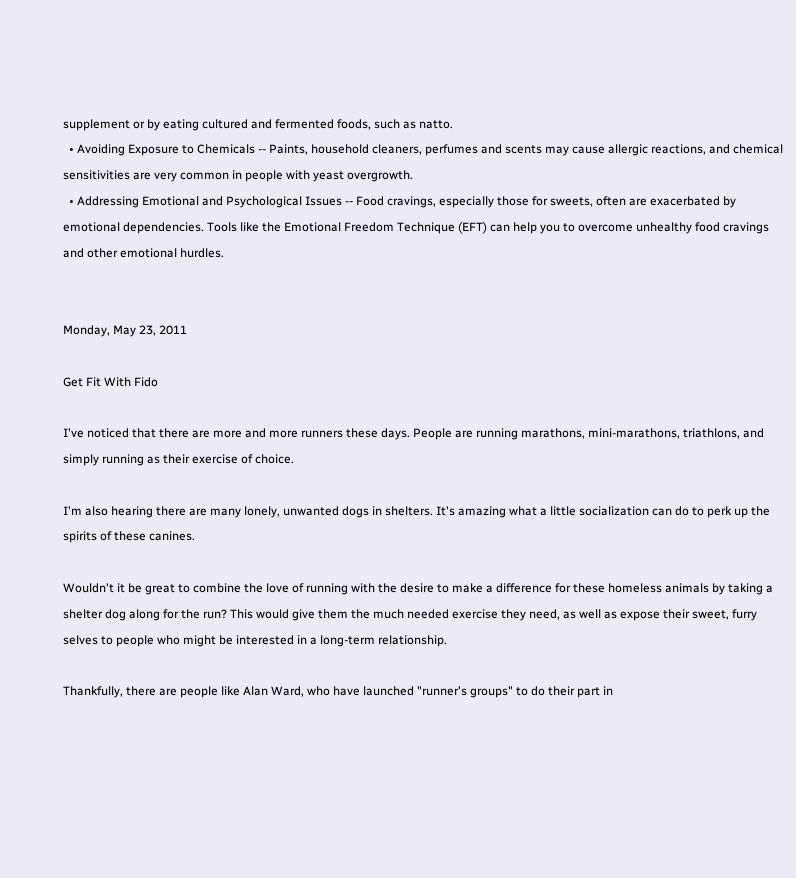supplement or by eating cultured and fermented foods, such as natto.
  • Avoiding Exposure to Chemicals -- Paints, household cleaners, perfumes and scents may cause allergic reactions, and chemical sensitivities are very common in people with yeast overgrowth.
  • Addressing Emotional and Psychological Issues -- Food cravings, especially those for sweets, often are exacerbated by emotional dependencies. Tools like the Emotional Freedom Technique (EFT) can help you to overcome unhealthy food cravings and other emotional hurdles.


Monday, May 23, 2011

Get Fit With Fido

I've noticed that there are more and more runners these days. People are running marathons, mini-marathons, triathlons, and simply running as their exercise of choice.

I'm also hearing there are many lonely, unwanted dogs in shelters. It's amazing what a little socialization can do to perk up the spirits of these canines.

Wouldn't it be great to combine the love of running with the desire to make a difference for these homeless animals by taking a shelter dog along for the run? This would give them the much needed exercise they need, as well as expose their sweet, furry selves to people who might be interested in a long-term relationship.

Thankfully, there are people like Alan Ward, who have launched "runner's groups" to do their part in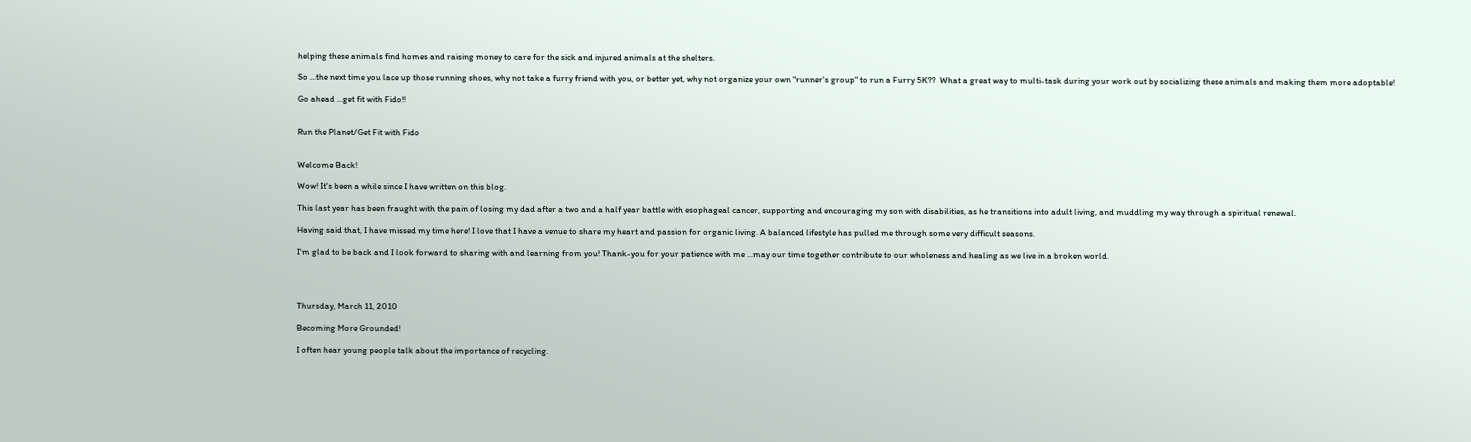helping these animals find homes and raising money to care for the sick and injured animals at the shelters.

So ...the next time you lace up those running shoes, why not take a furry friend with you, or better yet, why not organize your own "runner's group" to run a Furry 5K??  What a great way to multi-task during your work out by socializing these animals and making them more adoptable!

Go ahead ...get fit with Fido!!


Run the Planet/Get Fit with Fido


Welcome Back!

Wow! It's been a while since I have written on this blog.

This last year has been fraught with the pain of losing my dad after a two and a half year battle with esophageal cancer, supporting and encouraging my son with disabilities, as he transitions into adult living, and muddling my way through a spiritual renewal.

Having said that, I have missed my time here! I love that I have a venue to share my heart and passion for organic living. A balanced lifestyle has pulled me through some very difficult seasons.

I'm glad to be back and I look forward to sharing with and learning from you! Thank-you for your patience with me ...may our time together contribute to our wholeness and healing as we live in a broken world.




Thursday, March 11, 2010

Becoming More Grounded!

I often hear young people talk about the importance of recycling.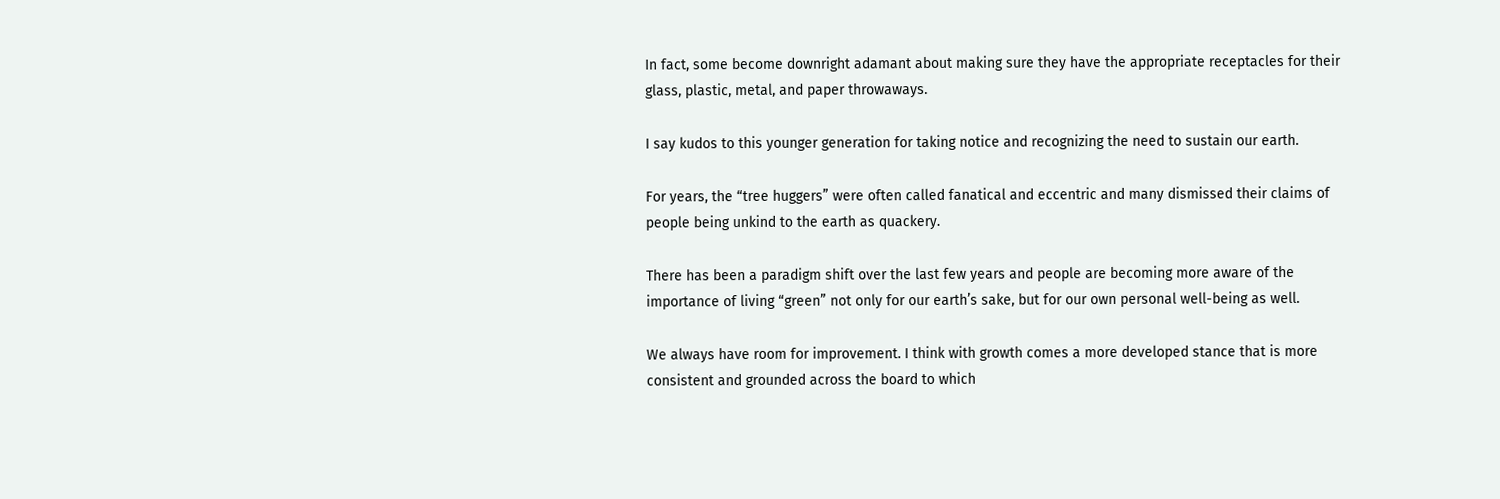In fact, some become downright adamant about making sure they have the appropriate receptacles for their glass, plastic, metal, and paper throwaways.

I say kudos to this younger generation for taking notice and recognizing the need to sustain our earth.

For years, the “tree huggers” were often called fanatical and eccentric and many dismissed their claims of people being unkind to the earth as quackery.

There has been a paradigm shift over the last few years and people are becoming more aware of the importance of living “green” not only for our earth’s sake, but for our own personal well-being as well.

We always have room for improvement. I think with growth comes a more developed stance that is more consistent and grounded across the board to which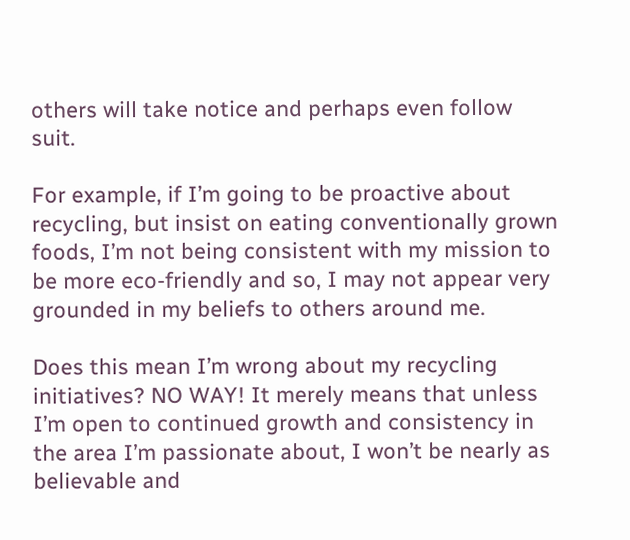others will take notice and perhaps even follow suit.

For example, if I’m going to be proactive about recycling, but insist on eating conventionally grown foods, I’m not being consistent with my mission to be more eco-friendly and so, I may not appear very grounded in my beliefs to others around me.

Does this mean I’m wrong about my recycling initiatives? NO WAY! It merely means that unless I’m open to continued growth and consistency in the area I’m passionate about, I won’t be nearly as believable and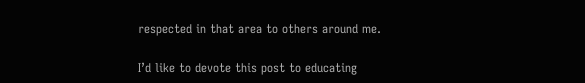respected in that area to others around me.

I’d like to devote this post to educating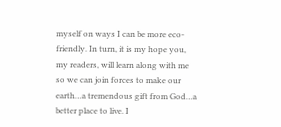myself on ways I can be more eco-friendly. In turn, it is my hope you, my readers, will learn along with me so we can join forces to make our earth…a tremendous gift from God…a better place to live. I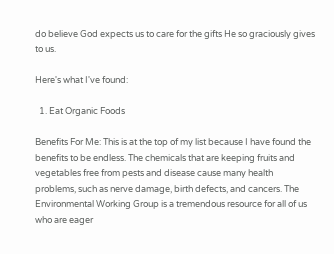do believe God expects us to care for the gifts He so graciously gives to us.

Here's what I've found:

  1. Eat Organic Foods

Benefits For Me: This is at the top of my list because I have found the benefits to be endless. The chemicals that are keeping fruits and vegetables free from pests and disease cause many health problems, such as nerve damage, birth defects, and cancers. The Environmental Working Group is a tremendous resource for all of us who are eager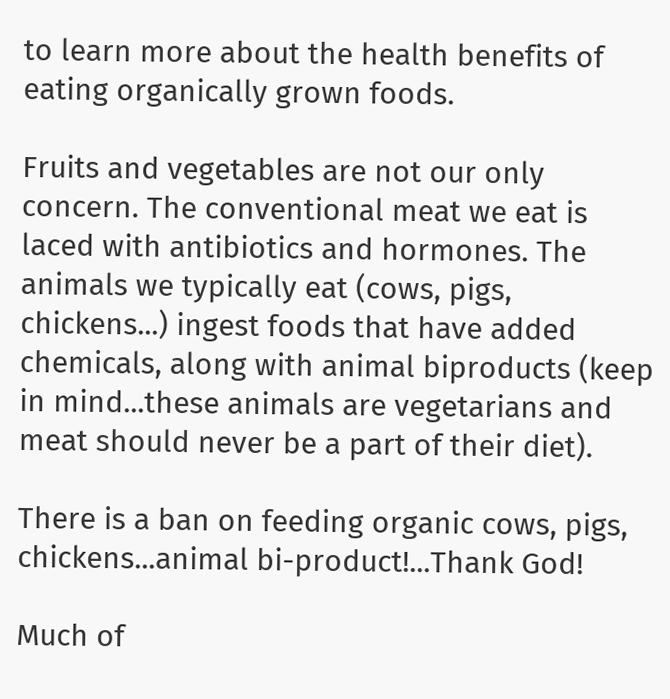to learn more about the health benefits of eating organically grown foods.

Fruits and vegetables are not our only concern. The conventional meat we eat is laced with antibiotics and hormones. The animals we typically eat (cows, pigs, chickens...) ingest foods that have added chemicals, along with animal biproducts (keep in mind...these animals are vegetarians and meat should never be a part of their diet).

There is a ban on feeding organic cows, pigs, chickens...animal bi-product!...Thank God!

Much of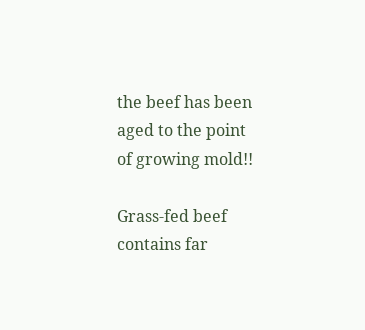the beef has been aged to the point of growing mold!!

Grass-fed beef contains far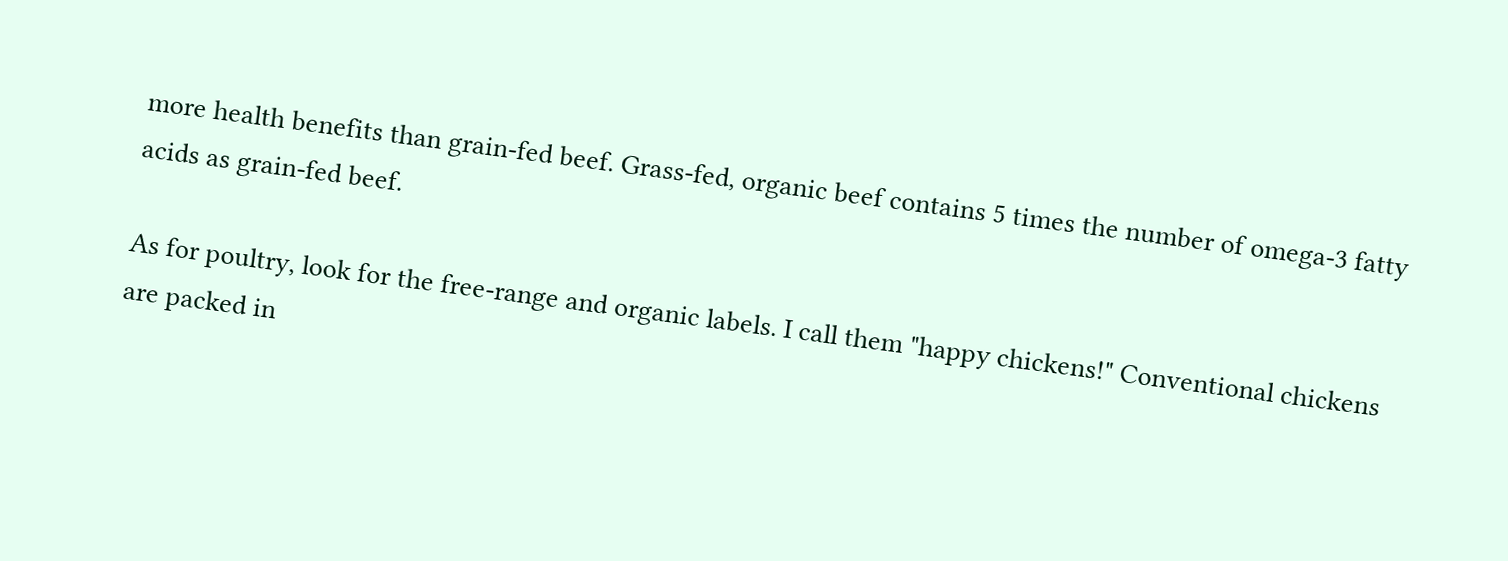more health benefits than grain-fed beef. Grass-fed, organic beef contains 5 times the number of omega-3 fatty acids as grain-fed beef.

As for poultry, look for the free-range and organic labels. I call them "happy chickens!" Conventional chickens are packed in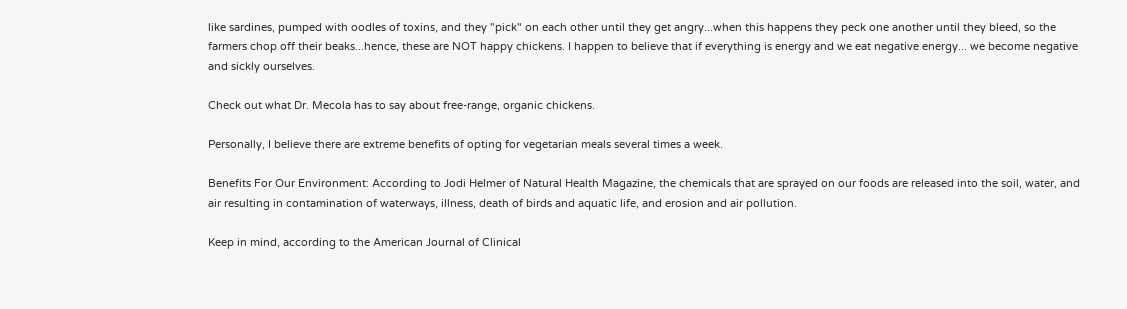like sardines, pumped with oodles of toxins, and they "pick" on each other until they get angry...when this happens they peck one another until they bleed, so the farmers chop off their beaks...hence, these are NOT happy chickens. I happen to believe that if everything is energy and we eat negative energy... we become negative and sickly ourselves.

Check out what Dr. Mecola has to say about free-range, organic chickens.

Personally, I believe there are extreme benefits of opting for vegetarian meals several times a week.

Benefits For Our Environment: According to Jodi Helmer of Natural Health Magazine, the chemicals that are sprayed on our foods are released into the soil, water, and air resulting in contamination of waterways, illness, death of birds and aquatic life, and erosion and air pollution.

Keep in mind, according to the American Journal of Clinical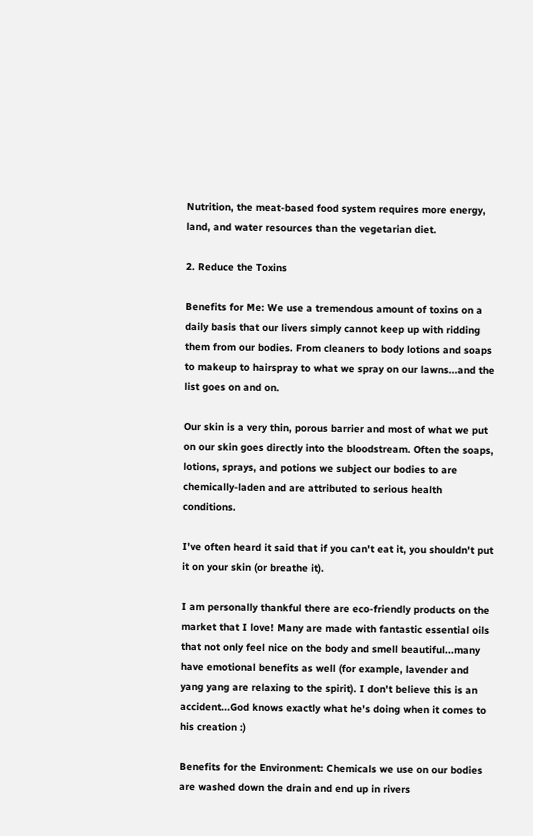Nutrition, the meat-based food system requires more energy, land, and water resources than the vegetarian diet.

2. Reduce the Toxins

Benefits for Me: We use a tremendous amount of toxins on a daily basis that our livers simply cannot keep up with ridding them from our bodies. From cleaners to body lotions and soaps to makeup to hairspray to what we spray on our lawns...and the list goes on and on.

Our skin is a very thin, porous barrier and most of what we put on our skin goes directly into the bloodstream. Often the soaps, lotions, sprays, and potions we subject our bodies to are chemically-laden and are attributed to serious health conditions.

I've often heard it said that if you can't eat it, you shouldn't put it on your skin (or breathe it).

I am personally thankful there are eco-friendly products on the market that I love! Many are made with fantastic essential oils that not only feel nice on the body and smell beautiful...many have emotional benefits as well (for example, lavender and yang yang are relaxing to the spirit). I don't believe this is an accident...God knows exactly what he's doing when it comes to his creation :)

Benefits for the Environment: Chemicals we use on our bodies are washed down the drain and end up in rivers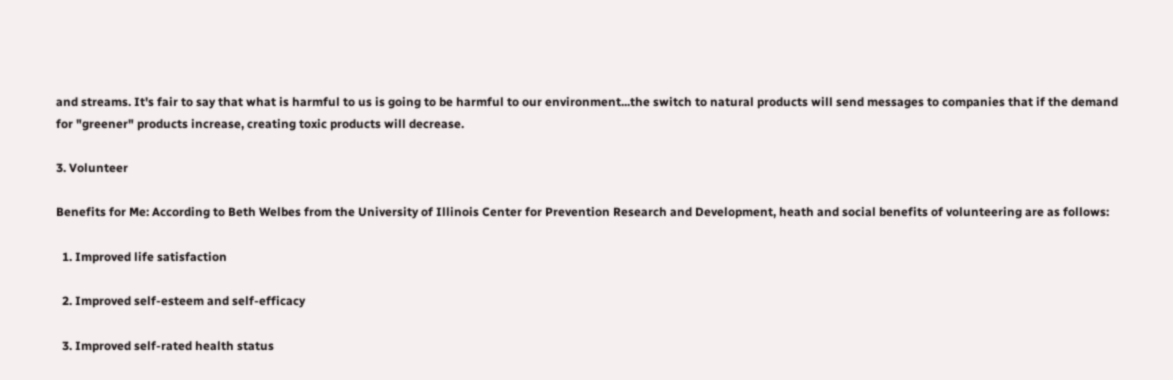and streams. It's fair to say that what is harmful to us is going to be harmful to our environment...the switch to natural products will send messages to companies that if the demand for "greener" products increase, creating toxic products will decrease.

3. Volunteer

Benefits for Me: According to Beth Welbes from the University of Illinois Center for Prevention Research and Development, heath and social benefits of volunteering are as follows:

  1. Improved life satisfaction

  2. Improved self-esteem and self-efficacy

  3. Improved self-rated health status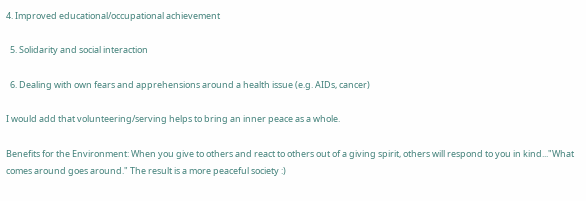4. Improved educational/occupational achievement

  5. Solidarity and social interaction

  6. Dealing with own fears and apprehensions around a health issue (e.g. AIDs, cancer)

I would add that volunteering/serving helps to bring an inner peace as a whole.

Benefits for the Environment: When you give to others and react to others out of a giving spirit, others will respond to you in kind..."What comes around goes around." The result is a more peaceful society :)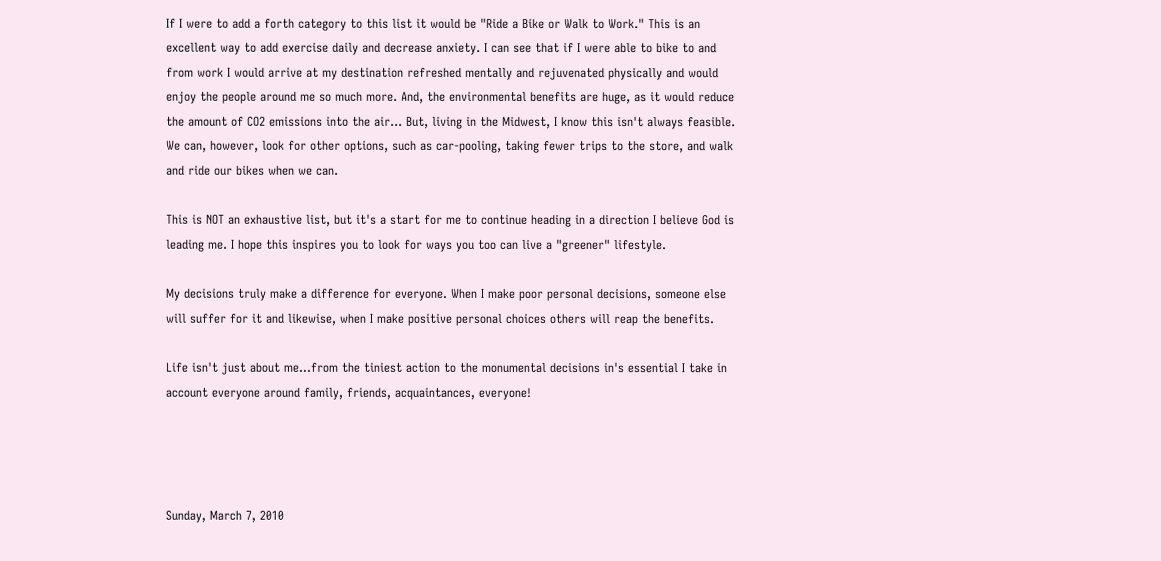If I were to add a forth category to this list it would be "Ride a Bike or Walk to Work." This is an excellent way to add exercise daily and decrease anxiety. I can see that if I were able to bike to and from work I would arrive at my destination refreshed mentally and rejuvenated physically and would enjoy the people around me so much more. And, the environmental benefits are huge, as it would reduce the amount of CO2 emissions into the air... But, living in the Midwest, I know this isn't always feasible. We can, however, look for other options, such as car-pooling, taking fewer trips to the store, and walk and ride our bikes when we can.

This is NOT an exhaustive list, but it's a start for me to continue heading in a direction I believe God is leading me. I hope this inspires you to look for ways you too can live a "greener" lifestyle.

My decisions truly make a difference for everyone. When I make poor personal decisions, someone else will suffer for it and likewise, when I make positive personal choices others will reap the benefits.

Life isn't just about me...from the tiniest action to the monumental decisions in's essential I take in account everyone around family, friends, acquaintances, everyone!




Sunday, March 7, 2010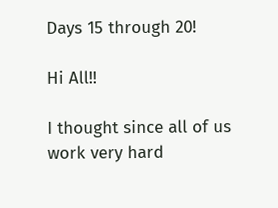Days 15 through 20!

Hi All!!

I thought since all of us work very hard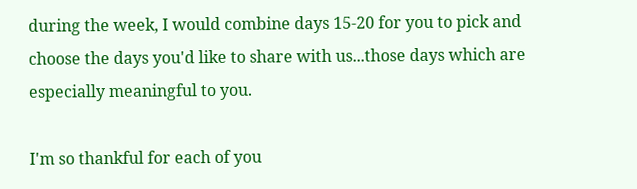during the week, I would combine days 15-20 for you to pick and choose the days you'd like to share with us...those days which are especially meaningful to you.

I'm so thankful for each of you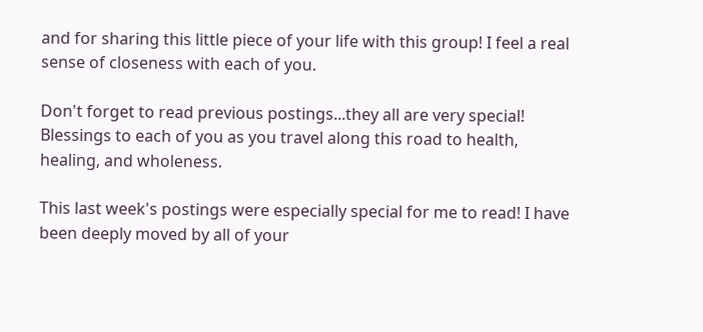and for sharing this little piece of your life with this group! I feel a real sense of closeness with each of you.

Don't forget to read previous postings...they all are very special! Blessings to each of you as you travel along this road to health, healing, and wholeness.

This last week's postings were especially special for me to read! I have been deeply moved by all of your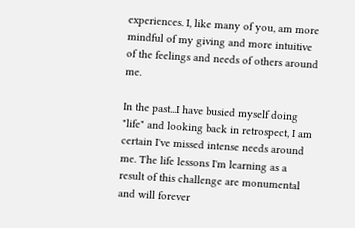experiences. I, like many of you, am more mindful of my giving and more intuitive of the feelings and needs of others around me.

In the past...I have busied myself doing "life" and looking back in retrospect, I am certain I've missed intense needs around me. The life lessons I'm learning as a result of this challenge are monumental and will forever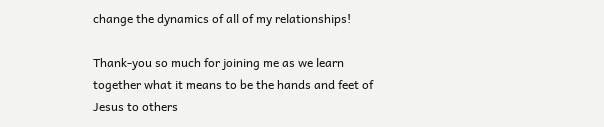change the dynamics of all of my relationships!

Thank-you so much for joining me as we learn together what it means to be the hands and feet of Jesus to others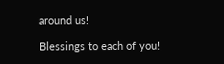around us!

Blessings to each of you!